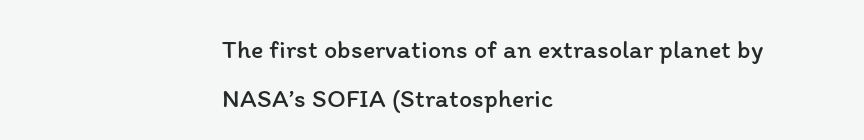The first observations of an extrasolar planet by NASA’s SOFIA (Stratospheric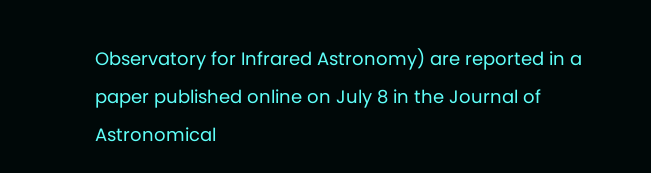Observatory for Infrared Astronomy) are reported in a paper published online on July 8 in the Journal of Astronomical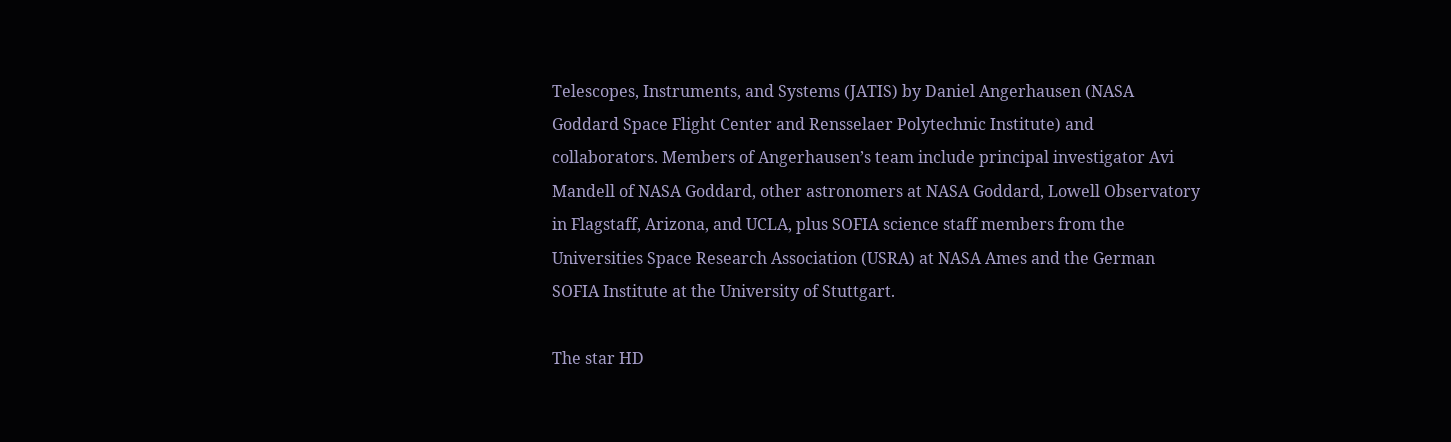Telescopes, Instruments, and Systems (JATIS) by Daniel Angerhausen (NASA Goddard Space Flight Center and Rensselaer Polytechnic Institute) and collaborators. Members of Angerhausen’s team include principal investigator Avi Mandell of NASA Goddard, other astronomers at NASA Goddard, Lowell Observatory in Flagstaff, Arizona, and UCLA, plus SOFIA science staff members from the Universities Space Research Association (USRA) at NASA Ames and the German SOFIA Institute at the University of Stuttgart.

The star HD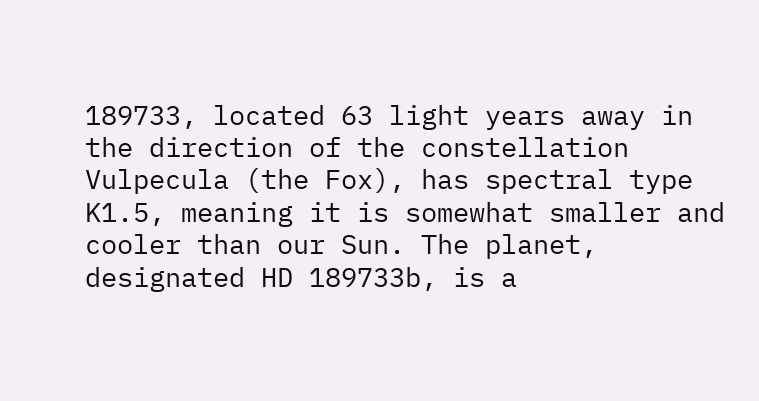189733, located 63 light years away in the direction of the constellation Vulpecula (the Fox), has spectral type K1.5, meaning it is somewhat smaller and cooler than our Sun. The planet, designated HD 189733b, is a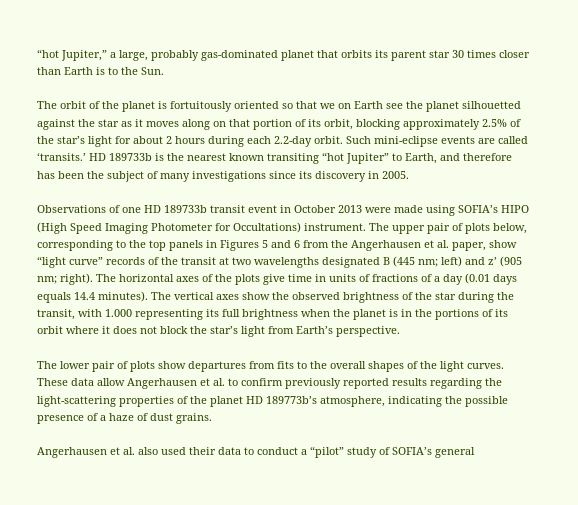“hot Jupiter,” a large, probably gas-dominated planet that orbits its parent star 30 times closer than Earth is to the Sun.

The orbit of the planet is fortuitously oriented so that we on Earth see the planet silhouetted against the star as it moves along on that portion of its orbit, blocking approximately 2.5% of the star’s light for about 2 hours during each 2.2-day orbit. Such mini-eclipse events are called ‘transits.’ HD 189733b is the nearest known transiting “hot Jupiter” to Earth, and therefore has been the subject of many investigations since its discovery in 2005.

Observations of one HD 189733b transit event in October 2013 were made using SOFIA’s HIPO (High Speed Imaging Photometer for Occultations) instrument. The upper pair of plots below, corresponding to the top panels in Figures 5 and 6 from the Angerhausen et al. paper, show “light curve” records of the transit at two wavelengths designated B (445 nm; left) and z’ (905 nm; right). The horizontal axes of the plots give time in units of fractions of a day (0.01 days equals 14.4 minutes). The vertical axes show the observed brightness of the star during the transit, with 1.000 representing its full brightness when the planet is in the portions of its orbit where it does not block the star’s light from Earth’s perspective.

The lower pair of plots show departures from fits to the overall shapes of the light curves. These data allow Angerhausen et al. to confirm previously reported results regarding the light-scattering properties of the planet HD 189773b’s atmosphere, indicating the possible presence of a haze of dust grains.

Angerhausen et al. also used their data to conduct a “pilot” study of SOFIA’s general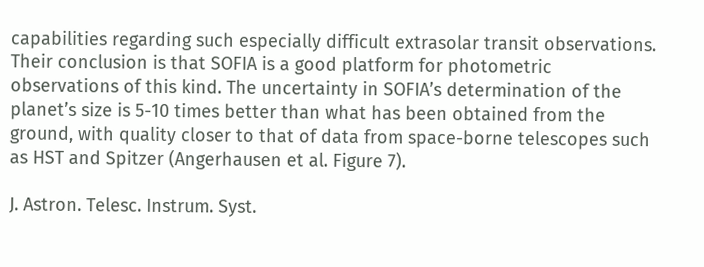capabilities regarding such especially difficult extrasolar transit observations. Their conclusion is that SOFIA is a good platform for photometric observations of this kind. The uncertainty in SOFIA’s determination of the planet’s size is 5-10 times better than what has been obtained from the ground, with quality closer to that of data from space-borne telescopes such as HST and Spitzer (Angerhausen et al. Figure 7).

J. Astron. Telesc. Instrum. Syst.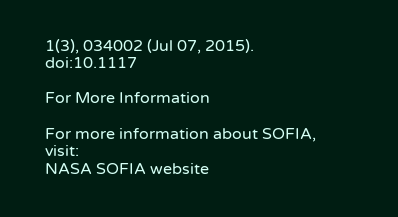1(3), 034002 (Jul 07, 2015). doi:10.1117

For More Information

For more information about SOFIA, visit:
NASA SOFIA website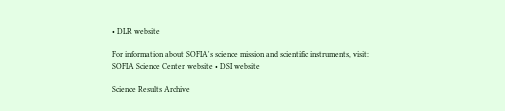• DLR website

For information about SOFIA's science mission and scientific instruments, visit:
SOFIA Science Center website • DSI website

Science Results Archive